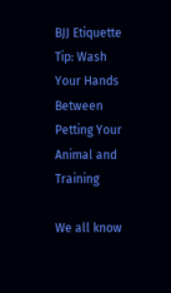BJJ Etiquette Tip: Wash Your Hands Between Petting Your Animal and Training

We all know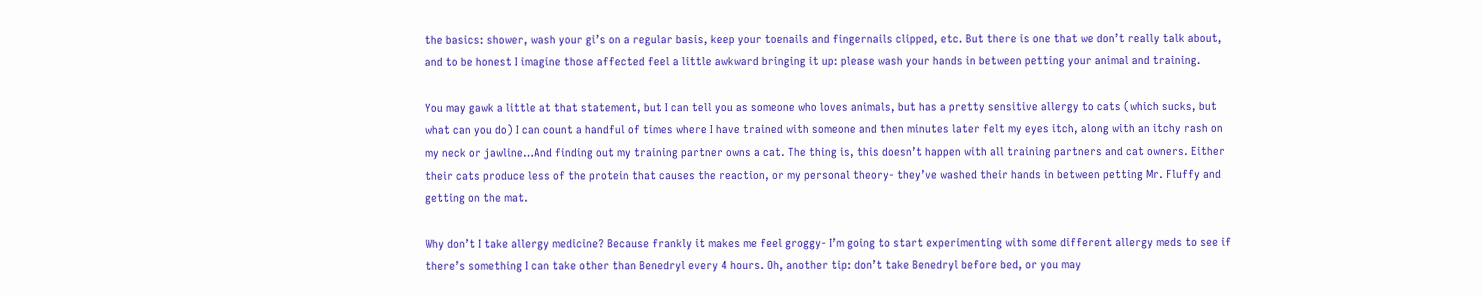the basics: shower, wash your gi’s on a regular basis, keep your toenails and fingernails clipped, etc. But there is one that we don’t really talk about, and to be honest I imagine those affected feel a little awkward bringing it up: please wash your hands in between petting your animal and training.

You may gawk a little at that statement, but I can tell you as someone who loves animals, but has a pretty sensitive allergy to cats (which sucks, but what can you do) I can count a handful of times where I have trained with someone and then minutes later felt my eyes itch, along with an itchy rash on my neck or jawline…And finding out my training partner owns a cat. The thing is, this doesn’t happen with all training partners and cat owners. Either their cats produce less of the protein that causes the reaction, or my personal theory- they’ve washed their hands in between petting Mr. Fluffy and getting on the mat.

Why don’t I take allergy medicine? Because frankly it makes me feel groggy- I’m going to start experimenting with some different allergy meds to see if there’s something I can take other than Benedryl every 4 hours. Oh, another tip: don’t take Benedryl before bed, or you may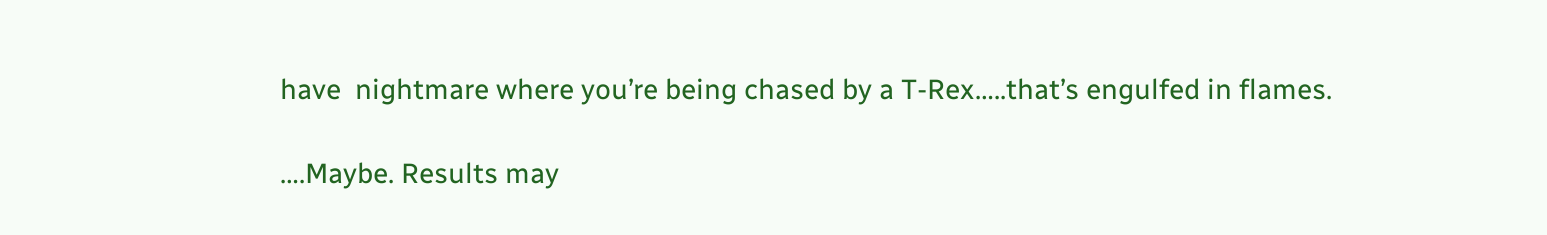have  nightmare where you’re being chased by a T-Rex…..that’s engulfed in flames.

….Maybe. Results may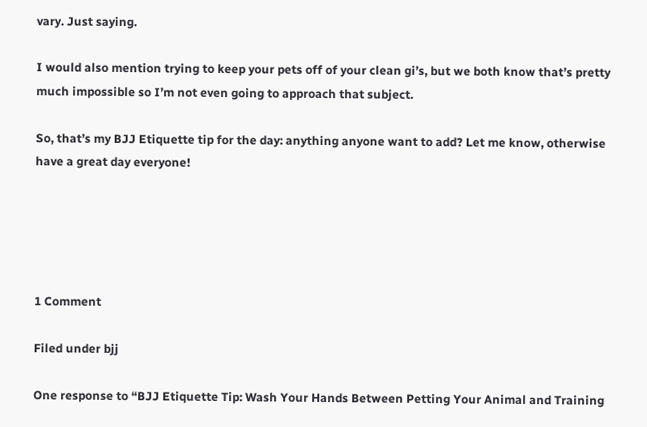vary. Just saying.

I would also mention trying to keep your pets off of your clean gi’s, but we both know that’s pretty much impossible so I’m not even going to approach that subject.

So, that’s my BJJ Etiquette tip for the day: anything anyone want to add? Let me know, otherwise have a great day everyone!





1 Comment

Filed under bjj

One response to “BJJ Etiquette Tip: Wash Your Hands Between Petting Your Animal and Training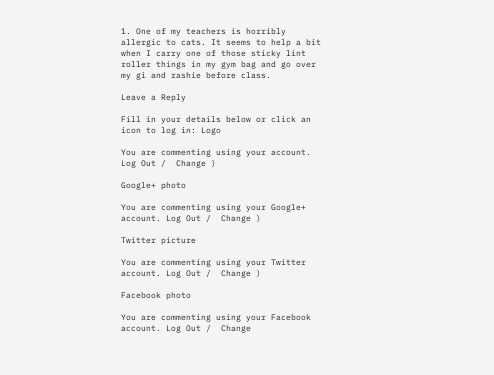1. One of my teachers is horribly allergic to cats. It seems to help a bit when I carry one of those sticky lint roller things in my gym bag and go over my gi and rashie before class.

Leave a Reply

Fill in your details below or click an icon to log in: Logo

You are commenting using your account. Log Out /  Change )

Google+ photo

You are commenting using your Google+ account. Log Out /  Change )

Twitter picture

You are commenting using your Twitter account. Log Out /  Change )

Facebook photo

You are commenting using your Facebook account. Log Out /  Change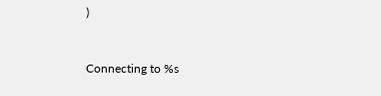)


Connecting to %s